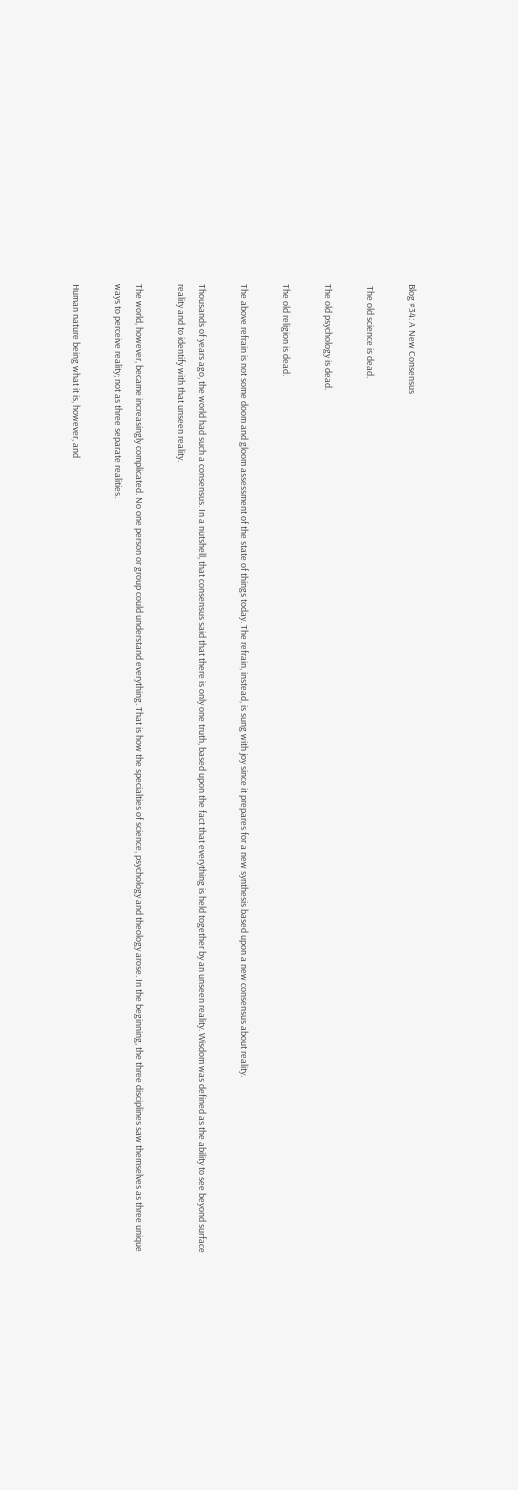Blog #34: A New Consensus

 The old science is dead.

The old psychology is dead.

The old religion is dead.

The above refrain is not some doom and gloom assessment of the state of things today. The refrain, instead, is sung with joy since it prepares for a new synthesis based upon a new consensus about reality.

Thousands of years ago, the world had such a consensus. In a nutshell, that consensus said that there is only one truth, based upon the fact that everything is held together by an unseen reality. Wisdom was defined as the ability to see beyond surface reality and to identify with that unseen reality.

The world, however, became increasingly complicated. No one person or group could understand everything. That is how the specialties of science, psychology and theology arose. In the beginning, the three disciplines saw themselves as three unique ways to perceive reality; not as three separate realities.

Human nature being what it is, however, and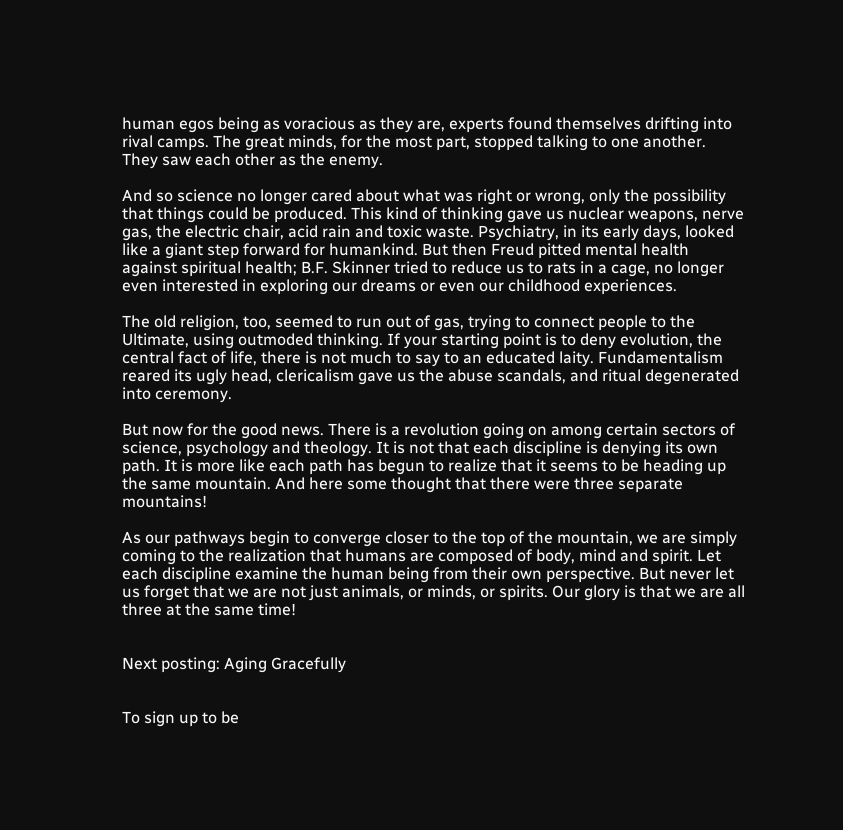human egos being as voracious as they are, experts found themselves drifting into rival camps. The great minds, for the most part, stopped talking to one another. They saw each other as the enemy.

And so science no longer cared about what was right or wrong, only the possibility that things could be produced. This kind of thinking gave us nuclear weapons, nerve gas, the electric chair, acid rain and toxic waste. Psychiatry, in its early days, looked like a giant step forward for humankind. But then Freud pitted mental health against spiritual health; B.F. Skinner tried to reduce us to rats in a cage, no longer even interested in exploring our dreams or even our childhood experiences.

The old religion, too, seemed to run out of gas, trying to connect people to the Ultimate, using outmoded thinking. If your starting point is to deny evolution, the central fact of life, there is not much to say to an educated laity. Fundamentalism reared its ugly head, clericalism gave us the abuse scandals, and ritual degenerated into ceremony.

But now for the good news. There is a revolution going on among certain sectors of science, psychology and theology. It is not that each discipline is denying its own path. It is more like each path has begun to realize that it seems to be heading up the same mountain. And here some thought that there were three separate mountains!

As our pathways begin to converge closer to the top of the mountain, we are simply coming to the realization that humans are composed of body, mind and spirit. Let each discipline examine the human being from their own perspective. But never let us forget that we are not just animals, or minds, or spirits. Our glory is that we are all three at the same time!


Next posting: Aging Gracefully


To sign up to be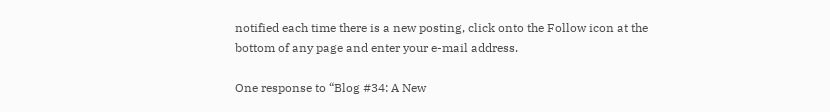notified each time there is a new posting, click onto the Follow icon at the bottom of any page and enter your e-mail address.

One response to “Blog #34: A New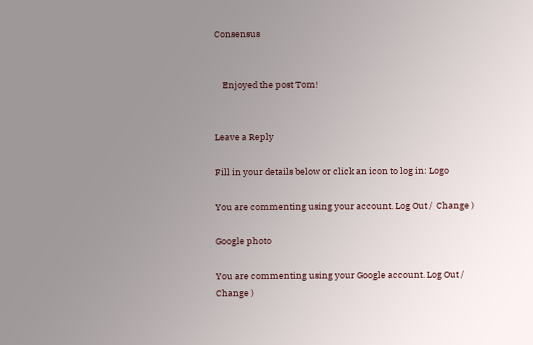Consensus


    Enjoyed the post Tom!


Leave a Reply

Fill in your details below or click an icon to log in: Logo

You are commenting using your account. Log Out /  Change )

Google photo

You are commenting using your Google account. Log Out /  Change )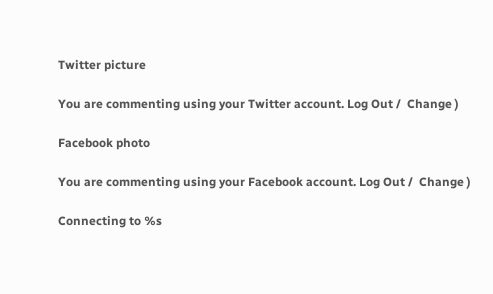Twitter picture

You are commenting using your Twitter account. Log Out /  Change )

Facebook photo

You are commenting using your Facebook account. Log Out /  Change )

Connecting to %s